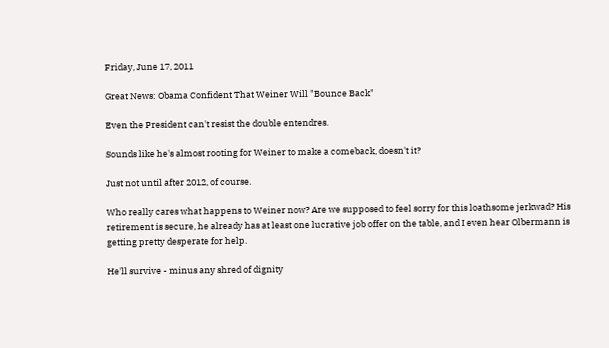Friday, June 17, 2011

Great News: Obama Confident That Weiner Will "Bounce Back"

Even the President can't resist the double entendres.

Sounds like he's almost rooting for Weiner to make a comeback, doesn't it?

Just not until after 2012, of course.

Who really cares what happens to Weiner now? Are we supposed to feel sorry for this loathsome jerkwad? His retirement is secure, he already has at least one lucrative job offer on the table, and I even hear Olbermann is getting pretty desperate for help.

He'll survive - minus any shred of dignity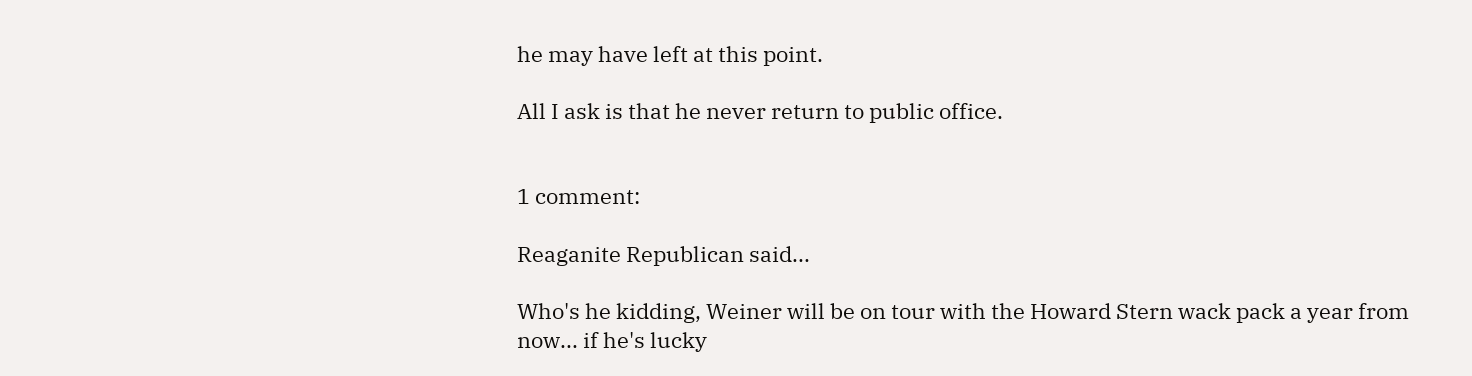he may have left at this point.

All I ask is that he never return to public office.


1 comment:

Reaganite Republican said...

Who's he kidding, Weiner will be on tour with the Howard Stern wack pack a year from now... if he's lucky